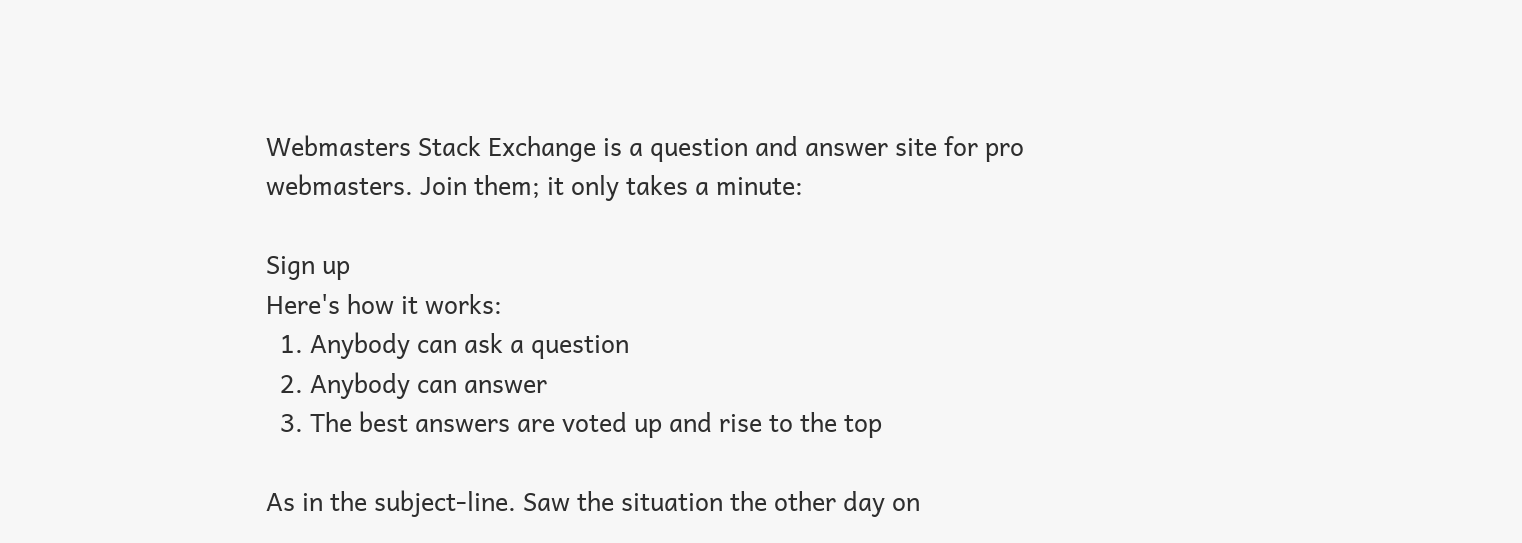Webmasters Stack Exchange is a question and answer site for pro webmasters. Join them; it only takes a minute:

Sign up
Here's how it works:
  1. Anybody can ask a question
  2. Anybody can answer
  3. The best answers are voted up and rise to the top

As in the subject-line. Saw the situation the other day on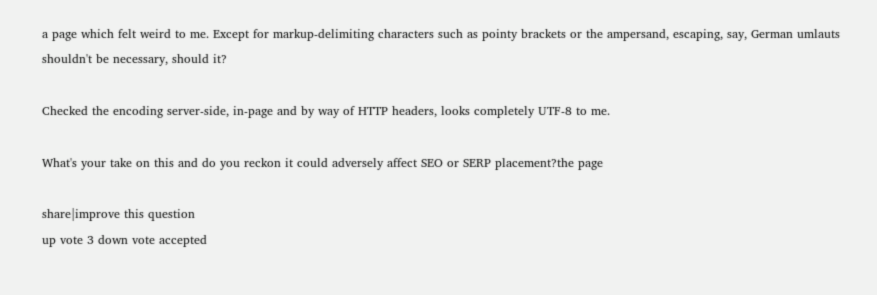a page which felt weird to me. Except for markup-delimiting characters such as pointy brackets or the ampersand, escaping, say, German umlauts shouldn't be necessary, should it?

Checked the encoding server-side, in-page and by way of HTTP headers, looks completely UTF-8 to me.

What's your take on this and do you reckon it could adversely affect SEO or SERP placement?the page

share|improve this question
up vote 3 down vote accepted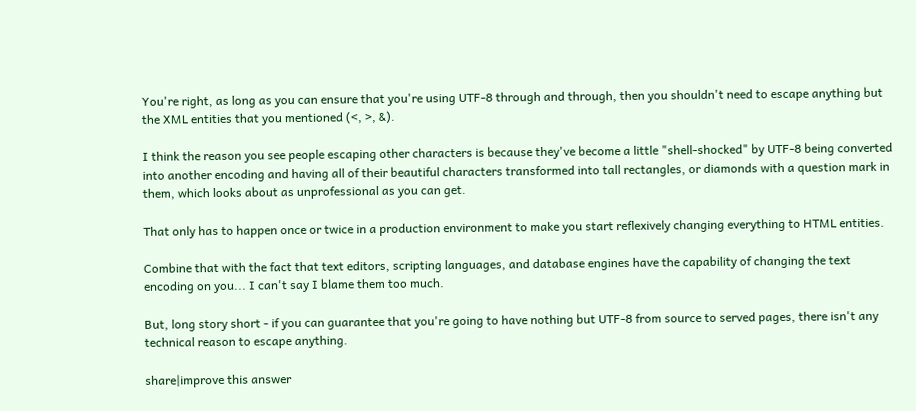You're right, as long as you can ensure that you're using UTF-8 through and through, then you shouldn't need to escape anything but the XML entities that you mentioned (<, >, &).

I think the reason you see people escaping other characters is because they've become a little "shell-shocked" by UTF-8 being converted into another encoding and having all of their beautiful characters transformed into tall rectangles, or diamonds with a question mark in them, which looks about as unprofessional as you can get.

That only has to happen once or twice in a production environment to make you start reflexively changing everything to HTML entities.

Combine that with the fact that text editors, scripting languages, and database engines have the capability of changing the text encoding on you... I can't say I blame them too much.

But, long story short - if you can guarantee that you're going to have nothing but UTF-8 from source to served pages, there isn't any technical reason to escape anything.

share|improve this answer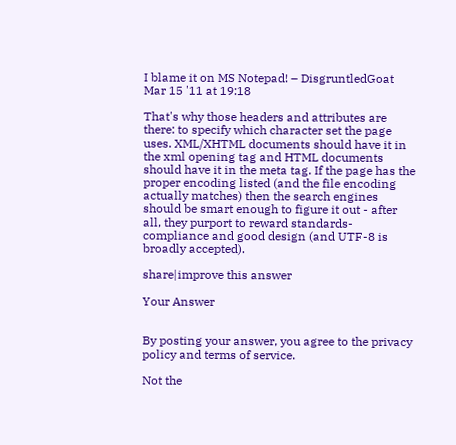I blame it on MS Notepad! – DisgruntledGoat Mar 15 '11 at 19:18

That's why those headers and attributes are there: to specify which character set the page uses. XML/XHTML documents should have it in the xml opening tag and HTML documents should have it in the meta tag. If the page has the proper encoding listed (and the file encoding actually matches) then the search engines should be smart enough to figure it out - after all, they purport to reward standards-compliance and good design (and UTF-8 is broadly accepted).

share|improve this answer

Your Answer


By posting your answer, you agree to the privacy policy and terms of service.

Not the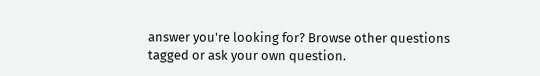answer you're looking for? Browse other questions tagged or ask your own question.